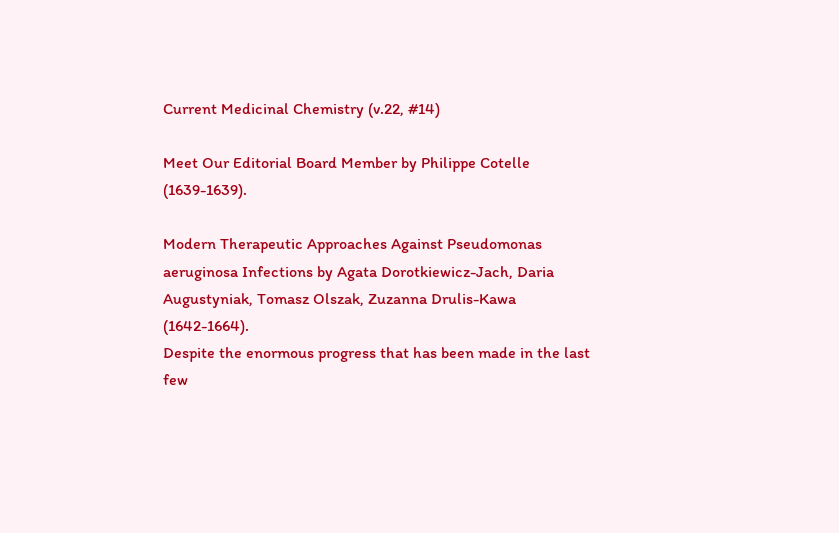Current Medicinal Chemistry (v.22, #14)

Meet Our Editorial Board Member by Philippe Cotelle (1639-1639).

Modern Therapeutic Approaches Against Pseudomonas aeruginosa Infections by Agata Dorotkiewicz-Jach, Daria Augustyniak, Tomasz Olszak, Zuzanna Drulis-Kawa (1642-1664).
Despite the enormous progress that has been made in the last few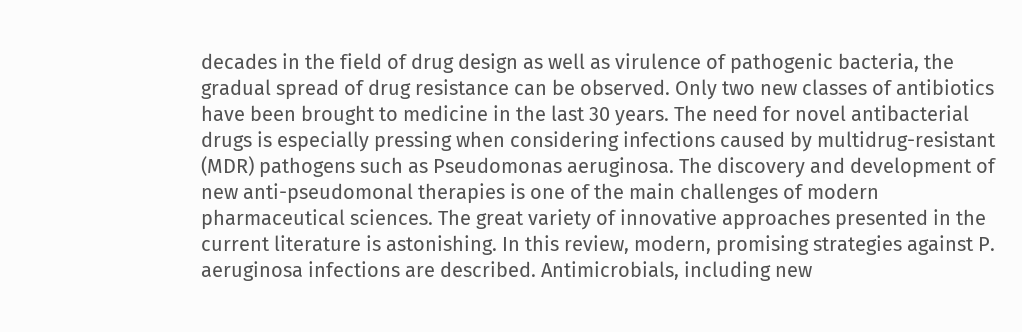decades in the field of drug design as well as virulence of pathogenic bacteria, the gradual spread of drug resistance can be observed. Only two new classes of antibiotics have been brought to medicine in the last 30 years. The need for novel antibacterial drugs is especially pressing when considering infections caused by multidrug-resistant (MDR) pathogens such as Pseudomonas aeruginosa. The discovery and development of new anti-pseudomonal therapies is one of the main challenges of modern pharmaceutical sciences. The great variety of innovative approaches presented in the current literature is astonishing. In this review, modern, promising strategies against P. aeruginosa infections are described. Antimicrobials, including new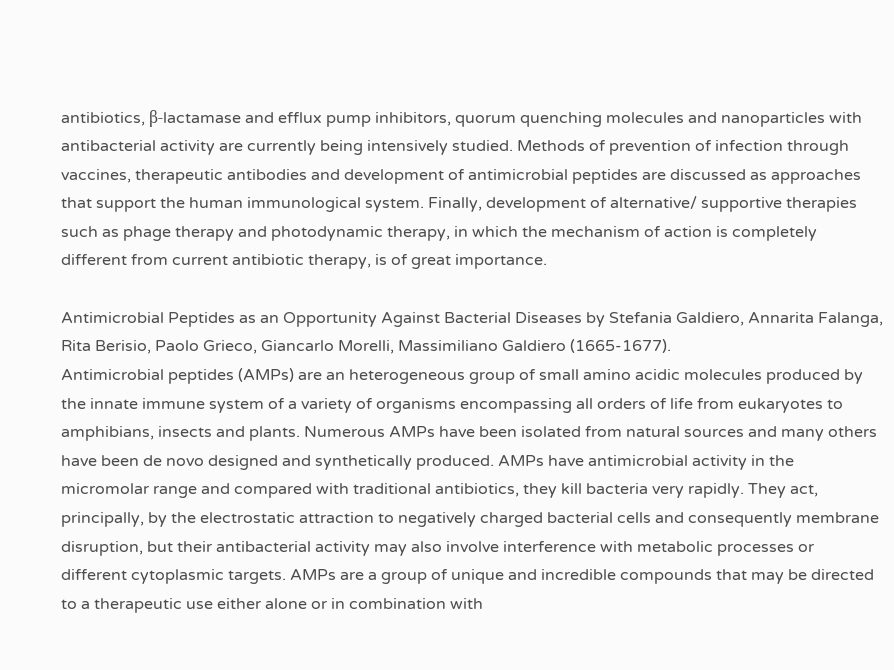antibiotics, β-lactamase and efflux pump inhibitors, quorum quenching molecules and nanoparticles with antibacterial activity are currently being intensively studied. Methods of prevention of infection through vaccines, therapeutic antibodies and development of antimicrobial peptides are discussed as approaches that support the human immunological system. Finally, development of alternative/ supportive therapies such as phage therapy and photodynamic therapy, in which the mechanism of action is completely different from current antibiotic therapy, is of great importance.

Antimicrobial Peptides as an Opportunity Against Bacterial Diseases by Stefania Galdiero, Annarita Falanga, Rita Berisio, Paolo Grieco, Giancarlo Morelli, Massimiliano Galdiero (1665-1677).
Antimicrobial peptides (AMPs) are an heterogeneous group of small amino acidic molecules produced by the innate immune system of a variety of organisms encompassing all orders of life from eukaryotes to amphibians, insects and plants. Numerous AMPs have been isolated from natural sources and many others have been de novo designed and synthetically produced. AMPs have antimicrobial activity in the micromolar range and compared with traditional antibiotics, they kill bacteria very rapidly. They act, principally, by the electrostatic attraction to negatively charged bacterial cells and consequently membrane disruption, but their antibacterial activity may also involve interference with metabolic processes or different cytoplasmic targets. AMPs are a group of unique and incredible compounds that may be directed to a therapeutic use either alone or in combination with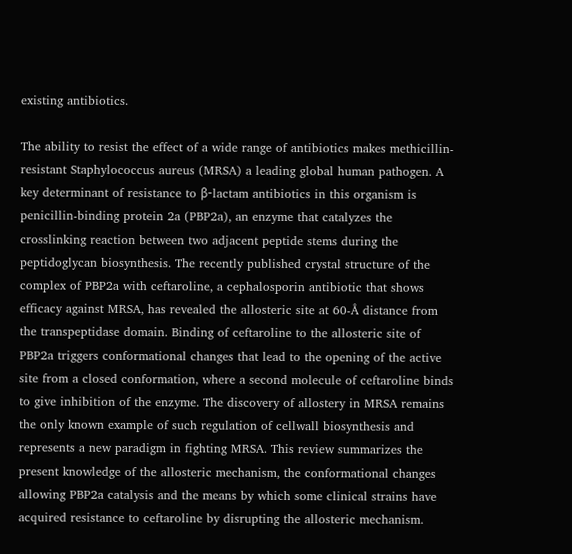existing antibiotics.

The ability to resist the effect of a wide range of antibiotics makes methicillin-resistant Staphylococcus aureus (MRSA) a leading global human pathogen. A key determinant of resistance to β-lactam antibiotics in this organism is penicillin-binding protein 2a (PBP2a), an enzyme that catalyzes the crosslinking reaction between two adjacent peptide stems during the peptidoglycan biosynthesis. The recently published crystal structure of the complex of PBP2a with ceftaroline, a cephalosporin antibiotic that shows efficacy against MRSA, has revealed the allosteric site at 60-Å distance from the transpeptidase domain. Binding of ceftaroline to the allosteric site of PBP2a triggers conformational changes that lead to the opening of the active site from a closed conformation, where a second molecule of ceftaroline binds to give inhibition of the enzyme. The discovery of allostery in MRSA remains the only known example of such regulation of cellwall biosynthesis and represents a new paradigm in fighting MRSA. This review summarizes the present knowledge of the allosteric mechanism, the conformational changes allowing PBP2a catalysis and the means by which some clinical strains have acquired resistance to ceftaroline by disrupting the allosteric mechanism.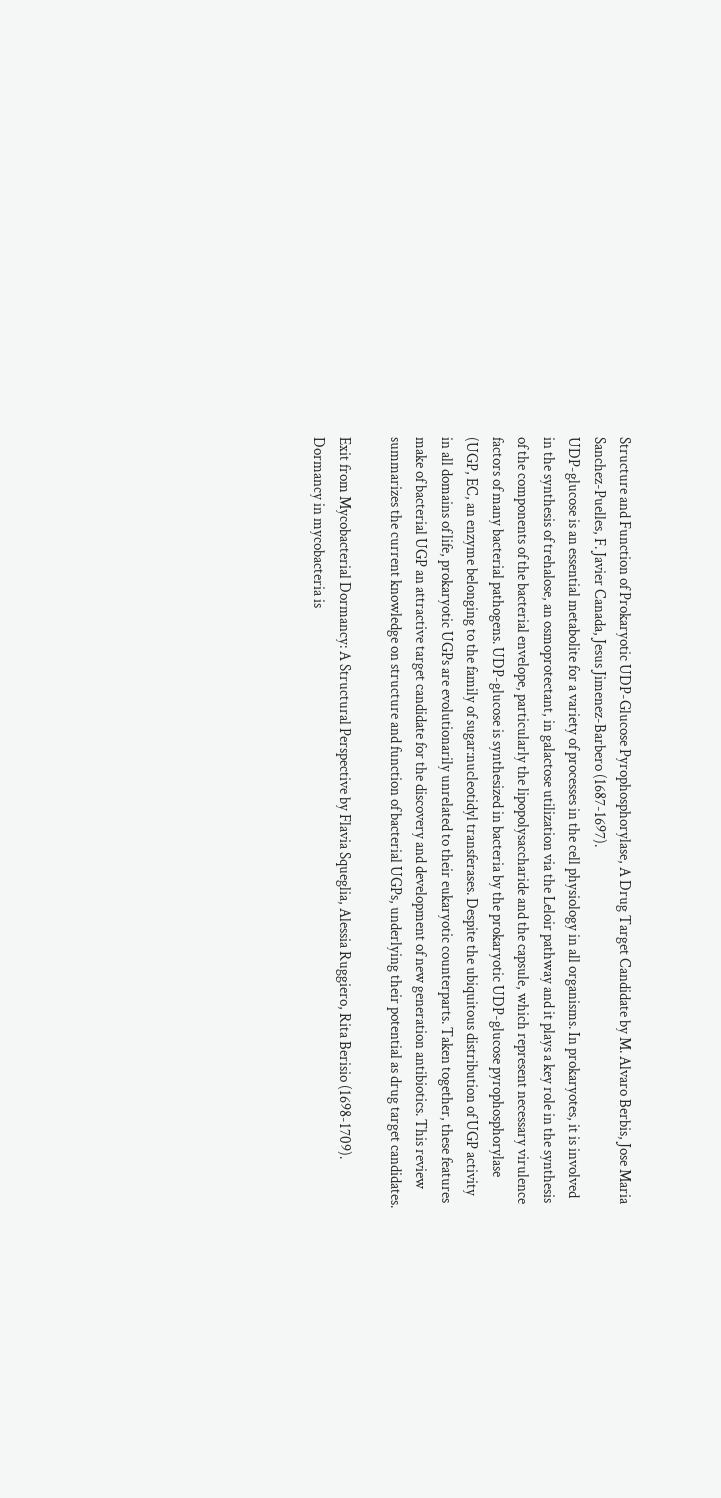Structure and Function of Prokaryotic UDP-Glucose Pyrophosphorylase, A Drug Target Candidate by M. Alvaro Berbis, Jose Maria Sanchez-Puelles, F. Javier Canada, Jesus Jimenez-Barbero (1687-1697).
UDP-glucose is an essential metabolite for a variety of processes in the cell physiology in all organisms. In prokaryotes, it is involved in the synthesis of trehalose, an osmoprotectant, in galactose utilization via the Leloir pathway and it plays a key role in the synthesis of the components of the bacterial envelope, particularly the lipopolysaccharide and the capsule, which represent necessary virulence factors of many bacterial pathogens. UDP-glucose is synthesized in bacteria by the prokaryotic UDP-glucose pyrophosphorylase (UGP, EC, an enzyme belonging to the family of sugar:nucleotidyl transferases. Despite the ubiquitous distribution of UGP activity in all domains of life, prokaryotic UGPs are evolutionarily unrelated to their eukaryotic counterparts. Taken together, these features make of bacterial UGP an attractive target candidate for the discovery and development of new generation antibiotics. This review summarizes the current knowledge on structure and function of bacterial UGPs, underlying their potential as drug target candidates.

Exit from Mycobacterial Dormancy: A Structural Perspective by Flavia Squeglia, Alessia Ruggiero, Rita Berisio (1698-1709).
Dormancy in mycobacteria is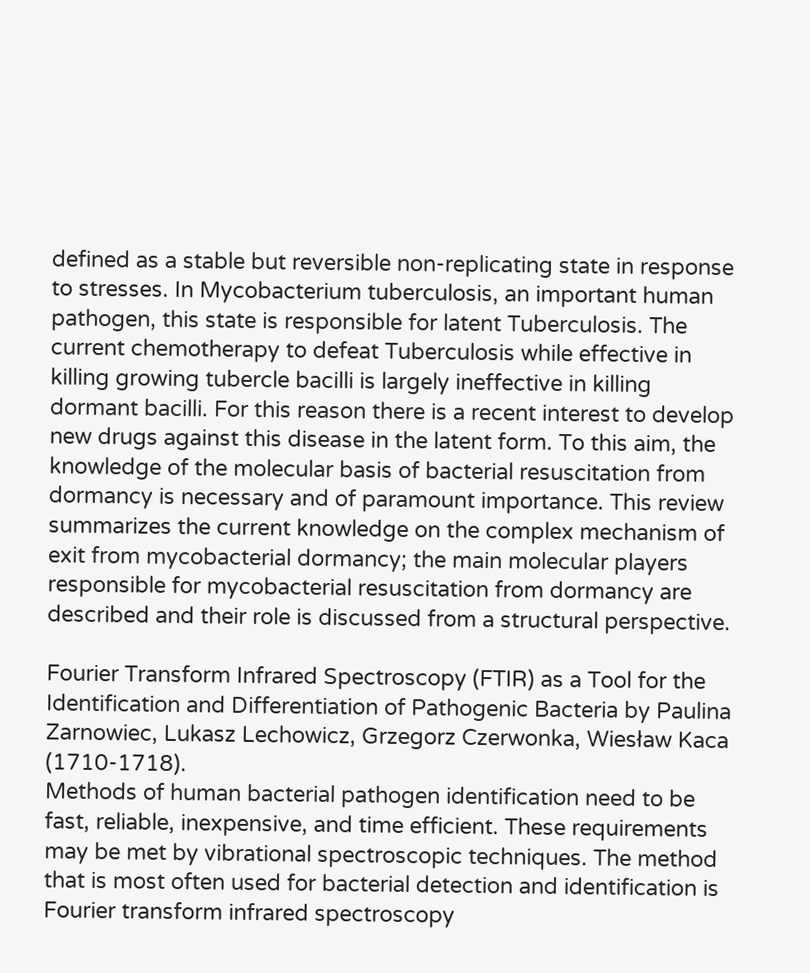defined as a stable but reversible non-replicating state in response to stresses. In Mycobacterium tuberculosis, an important human pathogen, this state is responsible for latent Tuberculosis. The current chemotherapy to defeat Tuberculosis while effective in killing growing tubercle bacilli is largely ineffective in killing dormant bacilli. For this reason there is a recent interest to develop new drugs against this disease in the latent form. To this aim, the knowledge of the molecular basis of bacterial resuscitation from dormancy is necessary and of paramount importance. This review summarizes the current knowledge on the complex mechanism of exit from mycobacterial dormancy; the main molecular players responsible for mycobacterial resuscitation from dormancy are described and their role is discussed from a structural perspective.

Fourier Transform Infrared Spectroscopy (FTIR) as a Tool for the Identification and Differentiation of Pathogenic Bacteria by Paulina Zarnowiec, Lukasz Lechowicz, Grzegorz Czerwonka, Wiesław Kaca (1710-1718).
Methods of human bacterial pathogen identification need to be fast, reliable, inexpensive, and time efficient. These requirements may be met by vibrational spectroscopic techniques. The method that is most often used for bacterial detection and identification is Fourier transform infrared spectroscopy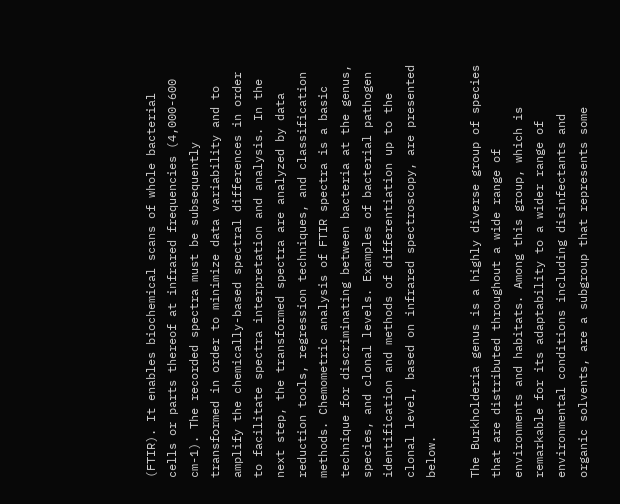(FTIR). It enables biochemical scans of whole bacterial cells or parts thereof at infrared frequencies (4,000-600 cm-1). The recorded spectra must be subsequently transformed in order to minimize data variability and to amplify the chemically-based spectral differences in order to facilitate spectra interpretation and analysis. In the next step, the transformed spectra are analyzed by data reduction tools, regression techniques, and classification methods. Chemometric analysis of FTIR spectra is a basic technique for discriminating between bacteria at the genus, species, and clonal levels. Examples of bacterial pathogen identification and methods of differentiation up to the clonal level, based on infrared spectroscopy, are presented below.

The Burkholderia genus is a highly diverse group of species that are distributed throughout a wide range of environments and habitats. Among this group, which is remarkable for its adaptability to a wider range of environmental conditions including disinfectants and organic solvents, are a subgroup that represents some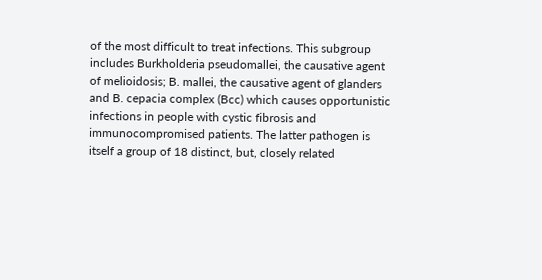of the most difficult to treat infections. This subgroup includes Burkholderia pseudomallei, the causative agent of melioidosis; B. mallei, the causative agent of glanders and B. cepacia complex (Bcc) which causes opportunistic infections in people with cystic fibrosis and immunocompromised patients. The latter pathogen is itself a group of 18 distinct, but, closely related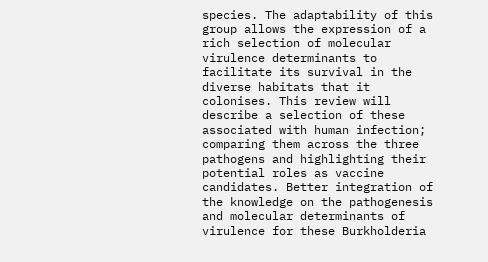species. The adaptability of this group allows the expression of a rich selection of molecular virulence determinants to facilitate its survival in the diverse habitats that it colonises. This review will describe a selection of these associated with human infection; comparing them across the three pathogens and highlighting their potential roles as vaccine candidates. Better integration of the knowledge on the pathogenesis and molecular determinants of virulence for these Burkholderia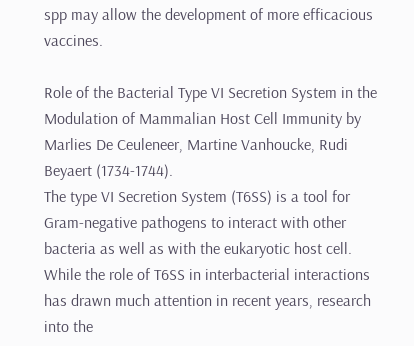spp may allow the development of more efficacious vaccines.

Role of the Bacterial Type VI Secretion System in the Modulation of Mammalian Host Cell Immunity by Marlies De Ceuleneer, Martine Vanhoucke, Rudi Beyaert (1734-1744).
The type VI Secretion System (T6SS) is a tool for Gram-negative pathogens to interact with other bacteria as well as with the eukaryotic host cell. While the role of T6SS in interbacterial interactions has drawn much attention in recent years, research into the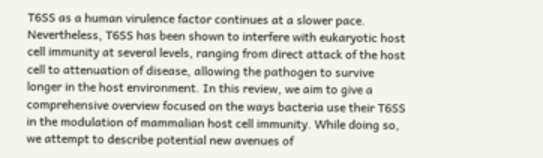T6SS as a human virulence factor continues at a slower pace. Nevertheless, T6SS has been shown to interfere with eukaryotic host cell immunity at several levels, ranging from direct attack of the host cell to attenuation of disease, allowing the pathogen to survive longer in the host environment. In this review, we aim to give a comprehensive overview focused on the ways bacteria use their T6SS in the modulation of mammalian host cell immunity. While doing so, we attempt to describe potential new avenues of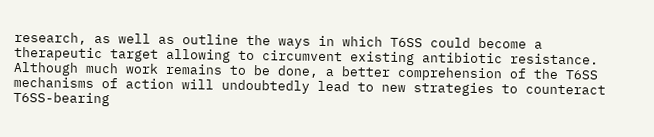research, as well as outline the ways in which T6SS could become a therapeutic target allowing to circumvent existing antibiotic resistance. Although much work remains to be done, a better comprehension of the T6SS mechanisms of action will undoubtedly lead to new strategies to counteract T6SS-bearing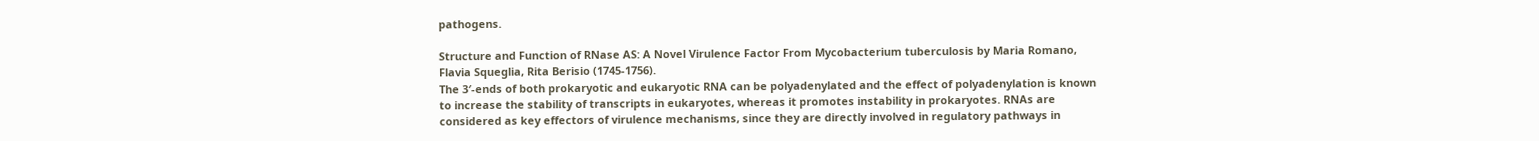pathogens.

Structure and Function of RNase AS: A Novel Virulence Factor From Mycobacterium tuberculosis by Maria Romano, Flavia Squeglia, Rita Berisio (1745-1756).
The 3′-ends of both prokaryotic and eukaryotic RNA can be polyadenylated and the effect of polyadenylation is known to increase the stability of transcripts in eukaryotes, whereas it promotes instability in prokaryotes. RNAs are considered as key effectors of virulence mechanisms, since they are directly involved in regulatory pathways in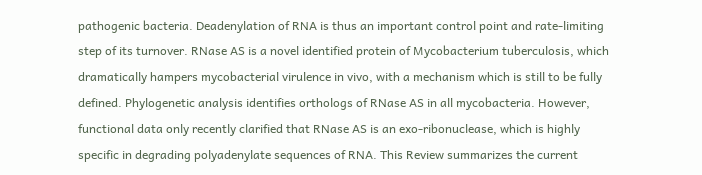pathogenic bacteria. Deadenylation of RNA is thus an important control point and rate-limiting step of its turnover. RNase AS is a novel identified protein of Mycobacterium tuberculosis, which dramatically hampers mycobacterial virulence in vivo, with a mechanism which is still to be fully defined. Phylogenetic analysis identifies orthologs of RNase AS in all mycobacteria. However, functional data only recently clarified that RNase AS is an exo-ribonuclease, which is highly specific in degrading polyadenylate sequences of RNA. This Review summarizes the current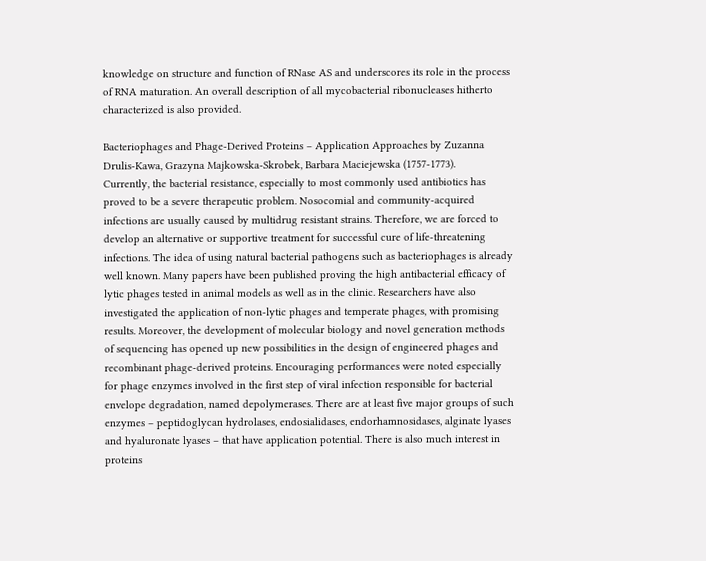knowledge on structure and function of RNase AS and underscores its role in the process of RNA maturation. An overall description of all mycobacterial ribonucleases hitherto characterized is also provided.

Bacteriophages and Phage-Derived Proteins – Application Approaches by Zuzanna Drulis-Kawa, Grazyna Majkowska-Skrobek, Barbara Maciejewska (1757-1773).
Currently, the bacterial resistance, especially to most commonly used antibiotics has proved to be a severe therapeutic problem. Nosocomial and community-acquired infections are usually caused by multidrug resistant strains. Therefore, we are forced to develop an alternative or supportive treatment for successful cure of life-threatening infections. The idea of using natural bacterial pathogens such as bacteriophages is already well known. Many papers have been published proving the high antibacterial efficacy of lytic phages tested in animal models as well as in the clinic. Researchers have also investigated the application of non-lytic phages and temperate phages, with promising results. Moreover, the development of molecular biology and novel generation methods of sequencing has opened up new possibilities in the design of engineered phages and recombinant phage-derived proteins. Encouraging performances were noted especially for phage enzymes involved in the first step of viral infection responsible for bacterial envelope degradation, named depolymerases. There are at least five major groups of such enzymes – peptidoglycan hydrolases, endosialidases, endorhamnosidases, alginate lyases and hyaluronate lyases – that have application potential. There is also much interest in proteins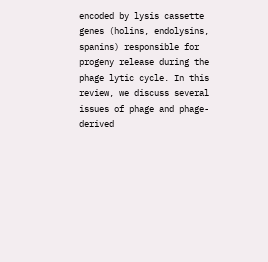encoded by lysis cassette genes (holins, endolysins, spanins) responsible for progeny release during the phage lytic cycle. In this review, we discuss several issues of phage and phage-derived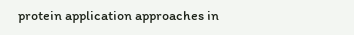protein application approaches in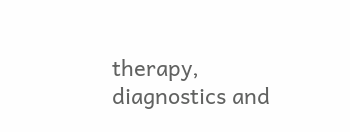therapy, diagnostics and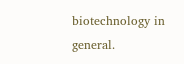biotechnology in general.